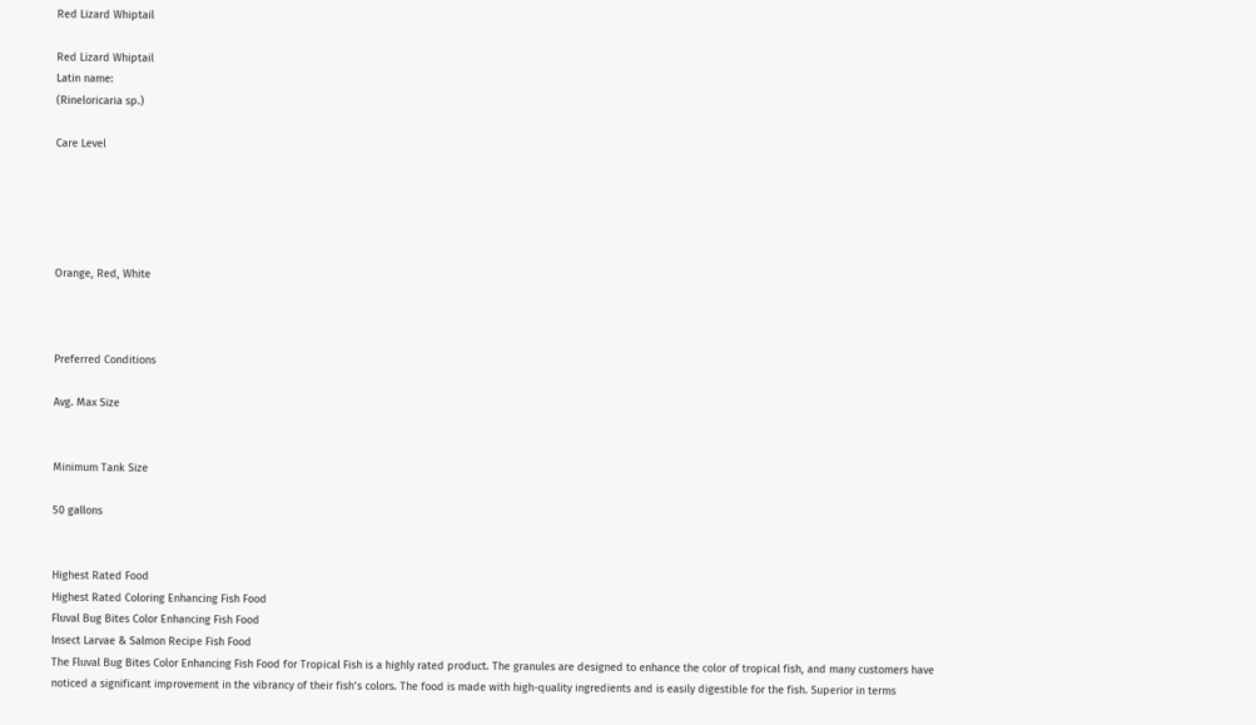Red Lizard Whiptail

Red Lizard Whiptail
Latin name:
(Rineloricaria sp.)

Care Level





Orange, Red, White



Preferred Conditions

Avg. Max Size


Minimum Tank Size

50 gallons


Highest Rated Food
Highest Rated Coloring Enhancing Fish Food
Fluval Bug Bites Color Enhancing Fish Food
Insect Larvae & Salmon Recipe Fish Food
The Fluval Bug Bites Color Enhancing Fish Food for Tropical Fish is a highly rated product. The granules are designed to enhance the color of tropical fish, and many customers have noticed a significant improvement in the vibrancy of their fish’s colors. The food is made with high-quality ingredients and is easily digestible for the fish. Superior in terms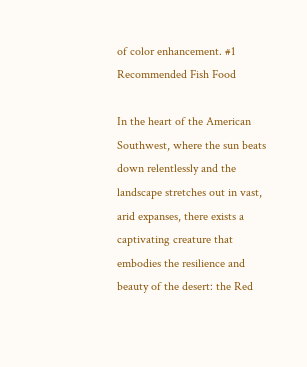of color enhancement. #1 Recommended Fish Food

In the heart of the American Southwest, where the sun beats down relentlessly and the landscape stretches out in vast, arid expanses, there exists a captivating creature that embodies the resilience and beauty of the desert: the Red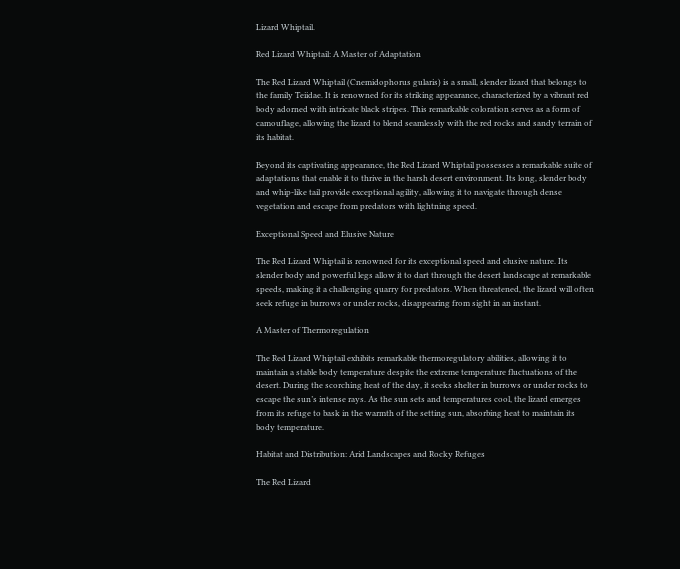Lizard Whiptail.

Red Lizard Whiptail: A Master of Adaptation

The Red Lizard Whiptail (Cnemidophorus gularis) is a small, slender lizard that belongs to the family Teiidae. It is renowned for its striking appearance, characterized by a vibrant red body adorned with intricate black stripes. This remarkable coloration serves as a form of camouflage, allowing the lizard to blend seamlessly with the red rocks and sandy terrain of its habitat.

Beyond its captivating appearance, the Red Lizard Whiptail possesses a remarkable suite of adaptations that enable it to thrive in the harsh desert environment. Its long, slender body and whip-like tail provide exceptional agility, allowing it to navigate through dense vegetation and escape from predators with lightning speed.

Exceptional Speed and Elusive Nature

The Red Lizard Whiptail is renowned for its exceptional speed and elusive nature. Its slender body and powerful legs allow it to dart through the desert landscape at remarkable speeds, making it a challenging quarry for predators. When threatened, the lizard will often seek refuge in burrows or under rocks, disappearing from sight in an instant.

A Master of Thermoregulation

The Red Lizard Whiptail exhibits remarkable thermoregulatory abilities, allowing it to maintain a stable body temperature despite the extreme temperature fluctuations of the desert. During the scorching heat of the day, it seeks shelter in burrows or under rocks to escape the sun’s intense rays. As the sun sets and temperatures cool, the lizard emerges from its refuge to bask in the warmth of the setting sun, absorbing heat to maintain its body temperature.

Habitat and Distribution: Arid Landscapes and Rocky Refuges

The Red Lizard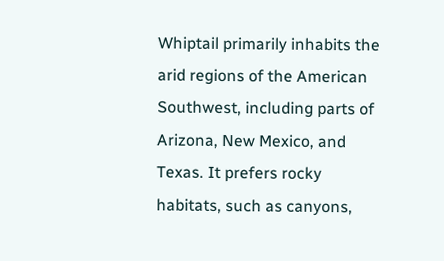Whiptail primarily inhabits the arid regions of the American Southwest, including parts of Arizona, New Mexico, and Texas. It prefers rocky habitats, such as canyons,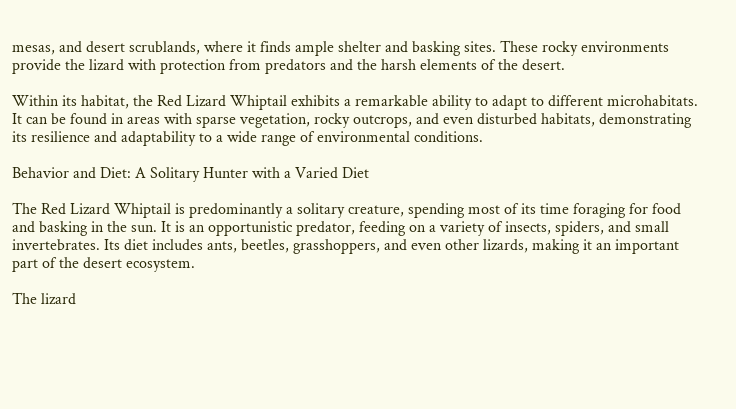mesas, and desert scrublands, where it finds ample shelter and basking sites. These rocky environments provide the lizard with protection from predators and the harsh elements of the desert.

Within its habitat, the Red Lizard Whiptail exhibits a remarkable ability to adapt to different microhabitats. It can be found in areas with sparse vegetation, rocky outcrops, and even disturbed habitats, demonstrating its resilience and adaptability to a wide range of environmental conditions.

Behavior and Diet: A Solitary Hunter with a Varied Diet

The Red Lizard Whiptail is predominantly a solitary creature, spending most of its time foraging for food and basking in the sun. It is an opportunistic predator, feeding on a variety of insects, spiders, and small invertebrates. Its diet includes ants, beetles, grasshoppers, and even other lizards, making it an important part of the desert ecosystem.

The lizard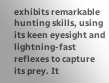exhibits remarkable hunting skills, using its keen eyesight and lightning-fast reflexes to capture its prey. It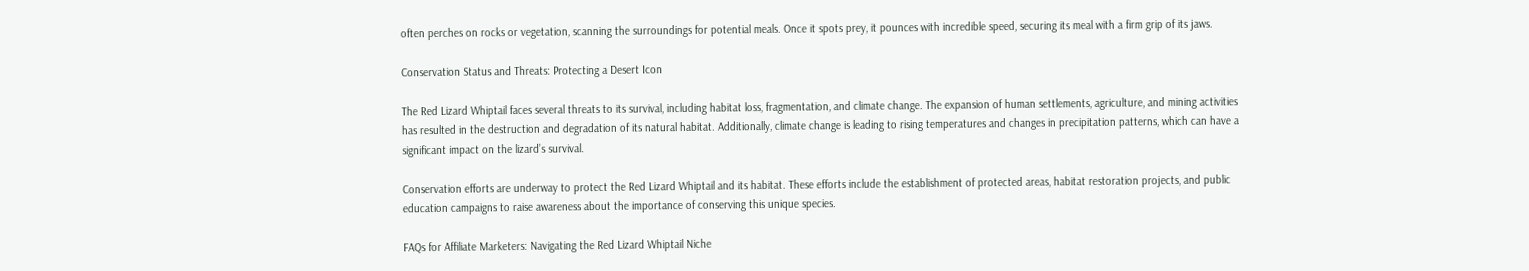often perches on rocks or vegetation, scanning the surroundings for potential meals. Once it spots prey, it pounces with incredible speed, securing its meal with a firm grip of its jaws.

Conservation Status and Threats: Protecting a Desert Icon

The Red Lizard Whiptail faces several threats to its survival, including habitat loss, fragmentation, and climate change. The expansion of human settlements, agriculture, and mining activities has resulted in the destruction and degradation of its natural habitat. Additionally, climate change is leading to rising temperatures and changes in precipitation patterns, which can have a significant impact on the lizard’s survival.

Conservation efforts are underway to protect the Red Lizard Whiptail and its habitat. These efforts include the establishment of protected areas, habitat restoration projects, and public education campaigns to raise awareness about the importance of conserving this unique species.

FAQs for Affiliate Marketers: Navigating the Red Lizard Whiptail Niche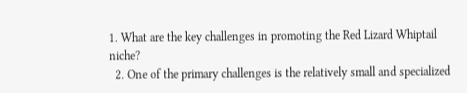1. What are the key challenges in promoting the Red Lizard Whiptail niche?
  2. One of the primary challenges is the relatively small and specialized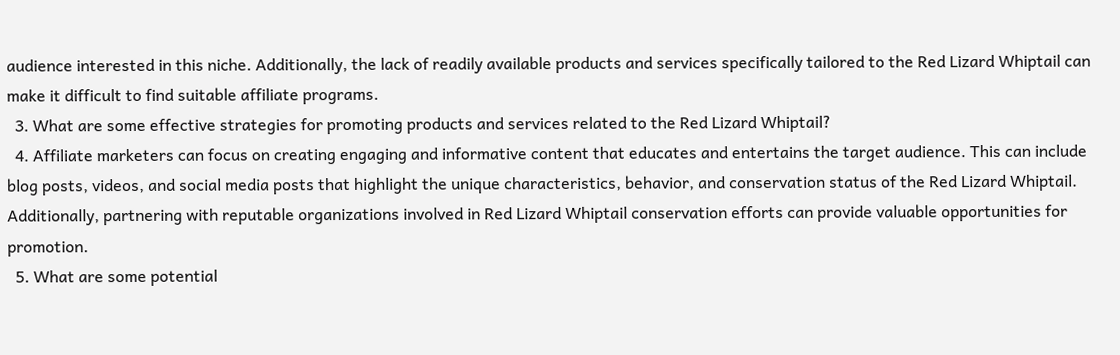audience interested in this niche. Additionally, the lack of readily available products and services specifically tailored to the Red Lizard Whiptail can make it difficult to find suitable affiliate programs.
  3. What are some effective strategies for promoting products and services related to the Red Lizard Whiptail?
  4. Affiliate marketers can focus on creating engaging and informative content that educates and entertains the target audience. This can include blog posts, videos, and social media posts that highlight the unique characteristics, behavior, and conservation status of the Red Lizard Whiptail. Additionally, partnering with reputable organizations involved in Red Lizard Whiptail conservation efforts can provide valuable opportunities for promotion.
  5. What are some potential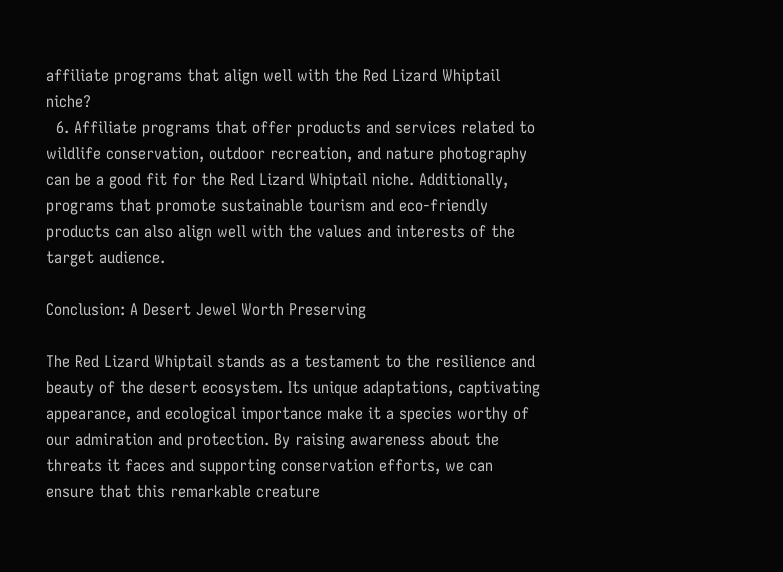affiliate programs that align well with the Red Lizard Whiptail niche?
  6. Affiliate programs that offer products and services related to wildlife conservation, outdoor recreation, and nature photography can be a good fit for the Red Lizard Whiptail niche. Additionally, programs that promote sustainable tourism and eco-friendly products can also align well with the values and interests of the target audience.

Conclusion: A Desert Jewel Worth Preserving

The Red Lizard Whiptail stands as a testament to the resilience and beauty of the desert ecosystem. Its unique adaptations, captivating appearance, and ecological importance make it a species worthy of our admiration and protection. By raising awareness about the threats it faces and supporting conservation efforts, we can ensure that this remarkable creature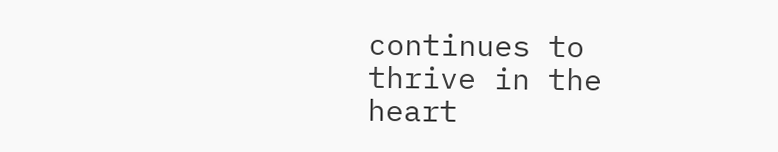continues to thrive in the heart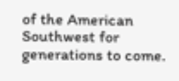of the American Southwest for generations to come.